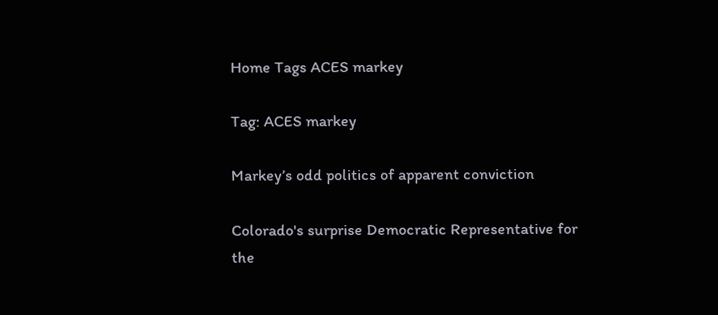Home Tags ACES markey

Tag: ACES markey

Markey’s odd politics of apparent conviction

Colorado's surprise Democratic Representative for the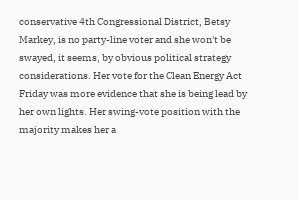conservative 4th Congressional District, Betsy Markey, is no party-line voter and she won't be swayed, it seems, by obvious political strategy considerations. Her vote for the Clean Energy Act Friday was more evidence that she is being lead by her own lights. Her swing-vote position with the majority makes her a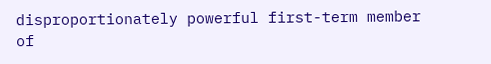disproportionately powerful first-term member of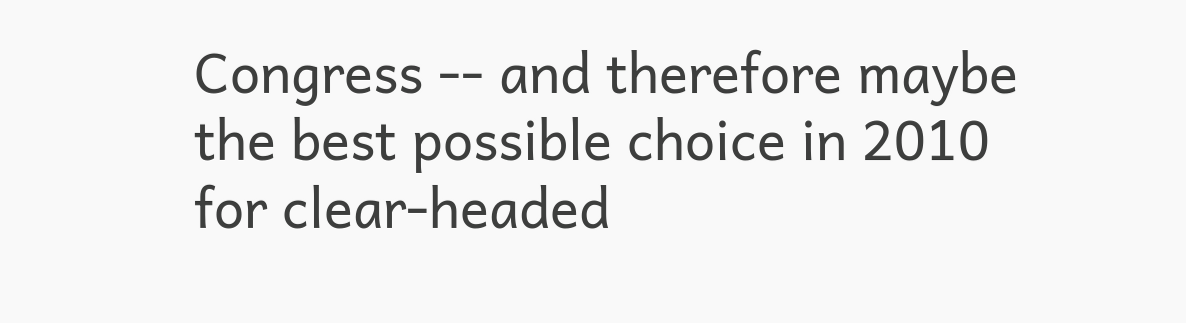Congress -- and therefore maybe the best possible choice in 2010 for clear-headed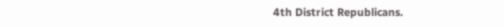4th District Republicans.